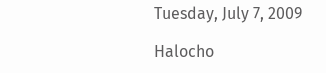Tuesday, July 7, 2009

Halocho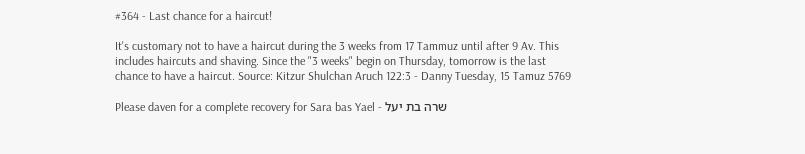#364 - Last chance for a haircut!

It's customary not to have a haircut during the 3 weeks from 17 Tammuz until after 9 Av. This includes haircuts and shaving. Since the "3 weeks" begin on Thursday, tomorrow is the last chance to have a haircut. Source: Kitzur Shulchan Aruch 122:3 - Danny Tuesday, 15 Tamuz 5769

Please daven for a complete recovery for Sara bas Yael - שרה בת יעל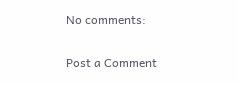No comments:

Post a Comment